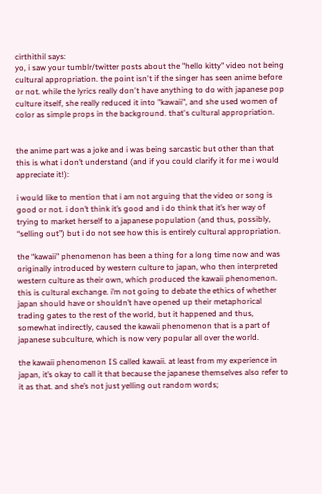cirthithil says:
yo, i saw your tumblr/twitter posts about the "hello kitty" video not being cultural appropriation. the point isn't if the singer has seen anime before or not. while the lyrics really don't have anything to do with japanese pop culture itself, she really reduced it into "kawaii", and she used women of color as simple props in the background. that's cultural appropriation.


the anime part was a joke and i was being sarcastic but other than that this is what i don’t understand (and if you could clarify it for me i would appreciate it!):

i would like to mention that i am not arguing that the video or song is good or not. i don’t think it’s good and i do think that it’s her way of trying to market herself to a japanese population (and thus, possibly, “selling out”) but i do not see how this is entirely cultural appropriation.

the “kawaii” phenomenon has been a thing for a long time now and was originally introduced by western culture to japan, who then interpreted western culture as their own, which produced the kawaii phenomenon. this is cultural exchange. i’m not going to debate the ethics of whether japan should have or shouldn’t have opened up their metaphorical trading gates to the rest of the world, but it happened and thus, somewhat indirectly, caused the kawaii phenomenon that is a part of japanese subculture, which is now very popular all over the world.

the kawaii phenomenon IS called kawaii. at least from my experience in japan, it’s okay to call it that because the japanese themselves also refer to it as that. and she’s not just yelling out random words;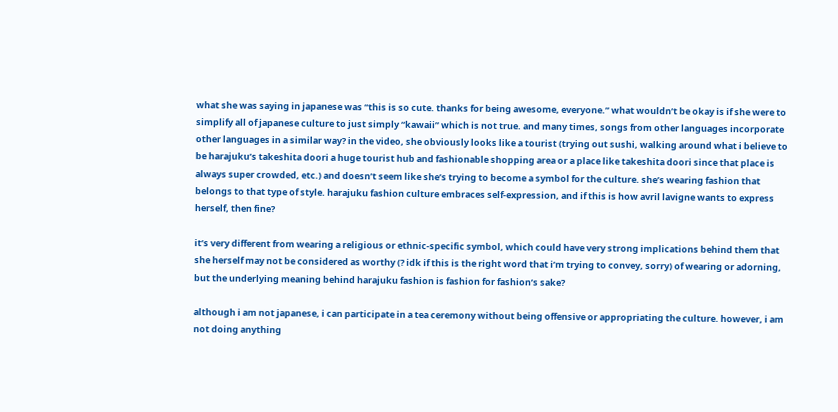what she was saying in japanese was “this is so cute. thanks for being awesome, everyone.” what wouldn’t be okay is if she were to simplify all of japanese culture to just simply “kawaii” which is not true. and many times, songs from other languages incorporate other languages in a similar way? in the video, she obviously looks like a tourist (trying out sushi, walking around what i believe to be harajuku’s takeshita doori a huge tourist hub and fashionable shopping area or a place like takeshita doori since that place is always super crowded, etc.) and doesn’t seem like she’s trying to become a symbol for the culture. she’s wearing fashion that belongs to that type of style. harajuku fashion culture embraces self-expression, and if this is how avril lavigne wants to express herself, then fine?

it’s very different from wearing a religious or ethnic-specific symbol, which could have very strong implications behind them that she herself may not be considered as worthy (? idk if this is the right word that i’m trying to convey, sorry) of wearing or adorning, but the underlying meaning behind harajuku fashion is fashion for fashion’s sake?

although i am not japanese, i can participate in a tea ceremony without being offensive or appropriating the culture. however, i am not doing anything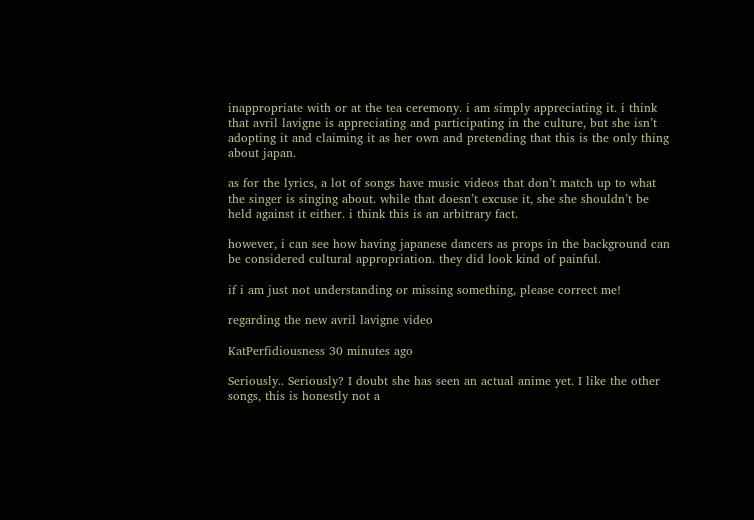inappropriate with or at the tea ceremony. i am simply appreciating it. i think that avril lavigne is appreciating and participating in the culture, but she isn’t adopting it and claiming it as her own and pretending that this is the only thing about japan.

as for the lyrics, a lot of songs have music videos that don’t match up to what the singer is singing about. while that doesn’t excuse it, she she shouldn’t be held against it either. i think this is an arbitrary fact.

however, i can see how having japanese dancers as props in the background can be considered cultural appropriation. they did look kind of painful.

if i am just not understanding or missing something, please correct me!

regarding the new avril lavigne video

KatPerfidiousness 30 minutes ago

Seriously.. Seriously? I doubt she has seen an actual anime yet. I like the other songs, this is honestly not a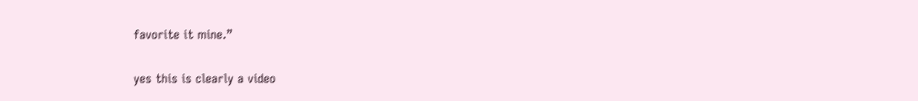favorite it mine.”

yes this is clearly a video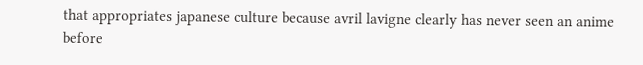that appropriates japanese culture because avril lavigne clearly has never seen an anime before